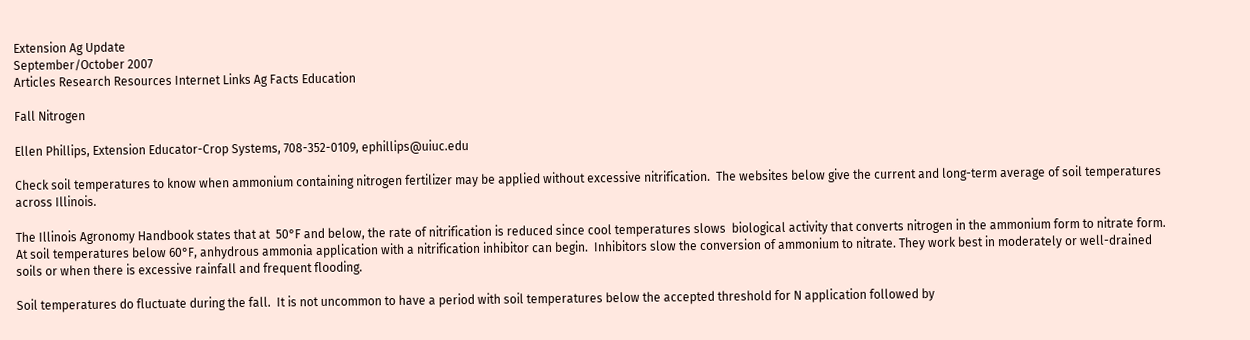Extension Ag Update
September/October 2007
Articles Research Resources Internet Links Ag Facts Education

Fall Nitrogen

Ellen Phillips, Extension Educator-Crop Systems, 708-352-0109, ephillips@uiuc.edu

Check soil temperatures to know when ammonium containing nitrogen fertilizer may be applied without excessive nitrification.  The websites below give the current and long-term average of soil temperatures across Illinois.

The Illinois Agronomy Handbook states that at  50°F and below, the rate of nitrification is reduced since cool temperatures slows  biological activity that converts nitrogen in the ammonium form to nitrate form.  At soil temperatures below 60°F, anhydrous ammonia application with a nitrification inhibitor can begin.  Inhibitors slow the conversion of ammonium to nitrate. They work best in moderately or well-drained soils or when there is excessive rainfall and frequent flooding.

Soil temperatures do fluctuate during the fall.  It is not uncommon to have a period with soil temperatures below the accepted threshold for N application followed by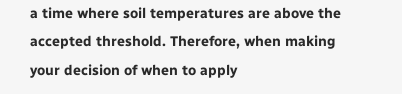a time where soil temperatures are above the accepted threshold. Therefore, when making your decision of when to apply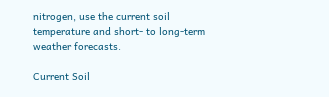nitrogen, use the current soil temperature and short- to long-term weather forecasts.

Current Soil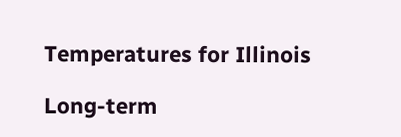Temperatures for Illinois

Long-term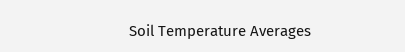Soil Temperature Averages